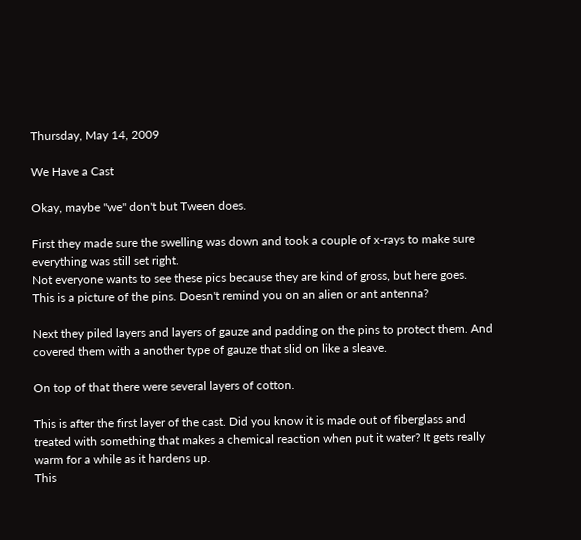Thursday, May 14, 2009

We Have a Cast

Okay, maybe "we" don't but Tween does.

First they made sure the swelling was down and took a couple of x-rays to make sure everything was still set right.
Not everyone wants to see these pics because they are kind of gross, but here goes.
This is a picture of the pins. Doesn't remind you on an alien or ant antenna?

Next they piled layers and layers of gauze and padding on the pins to protect them. And covered them with a another type of gauze that slid on like a sleave.

On top of that there were several layers of cotton.

This is after the first layer of the cast. Did you know it is made out of fiberglass and treated with something that makes a chemical reaction when put it water? It gets really warm for a while as it hardens up.
This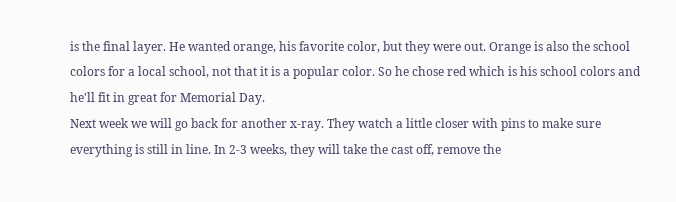is the final layer. He wanted orange, his favorite color, but they were out. Orange is also the school colors for a local school, not that it is a popular color. So he chose red which is his school colors and he'll fit in great for Memorial Day.
Next week we will go back for another x-ray. They watch a little closer with pins to make sure everything is still in line. In 2-3 weeks, they will take the cast off, remove the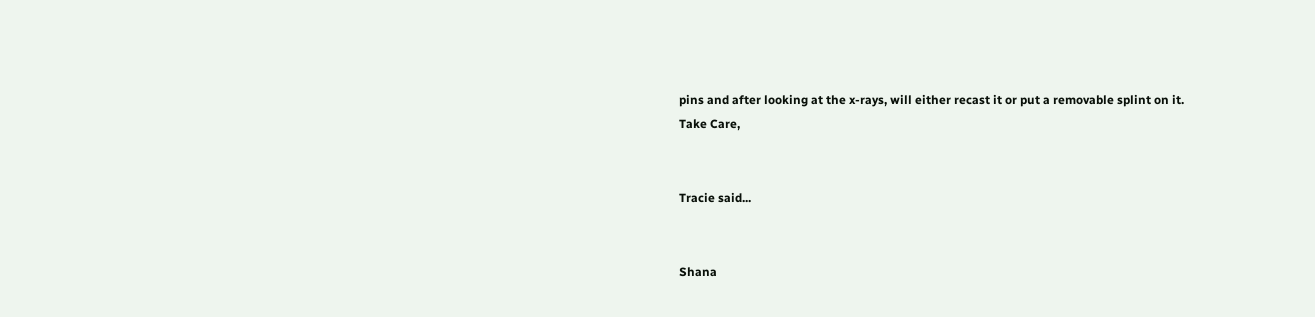pins and after looking at the x-rays, will either recast it or put a removable splint on it.
Take Care,


Tracie said...


Shana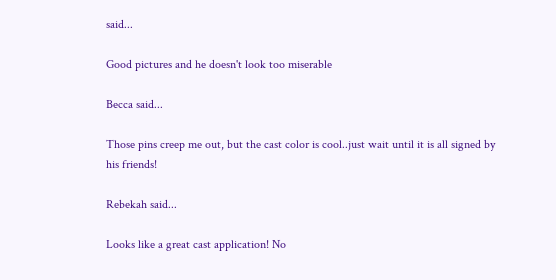said...

Good pictures and he doesn't look too miserable

Becca said...

Those pins creep me out, but the cast color is cool..just wait until it is all signed by his friends!

Rebekah said...

Looks like a great cast application! No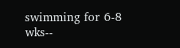swimming for 6-8 wks--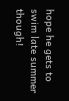hope he gets to swim late summer though!